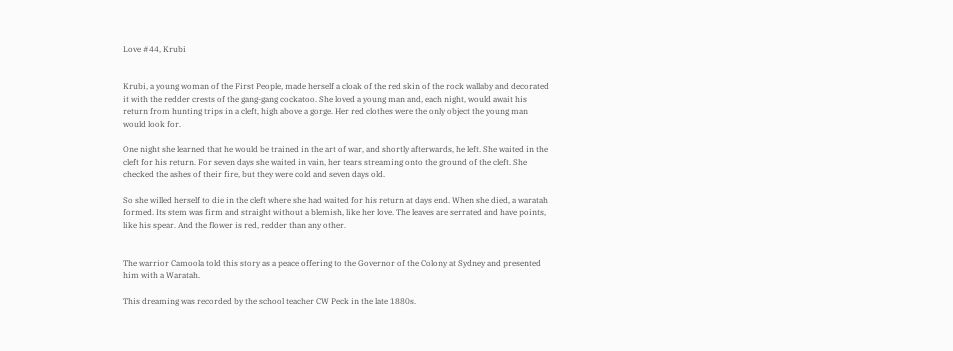Love #44, Krubi


Krubi, a young woman of the First People, made herself a cloak of the red skin of the rock wallaby and decorated it with the redder crests of the gang-gang cockatoo. She loved a young man and, each night, would await his return from hunting trips in a cleft, high above a gorge. Her red clothes were the only object the young man would look for.

One night she learned that he would be trained in the art of war, and shortly afterwards, he left. She waited in the cleft for his return. For seven days she waited in vain, her tears streaming onto the ground of the cleft. She checked the ashes of their fire, but they were cold and seven days old.

So she willed herself to die in the cleft where she had waited for his return at days end. When she died, a waratah formed. Its stem was firm and straight without a blemish, like her love. The leaves are serrated and have points, like his spear. And the flower is red, redder than any other.


The warrior Camoola told this story as a peace offering to the Governor of the Colony at Sydney and presented him with a Waratah.

This dreaming was recorded by the school teacher CW Peck in the late 1880s.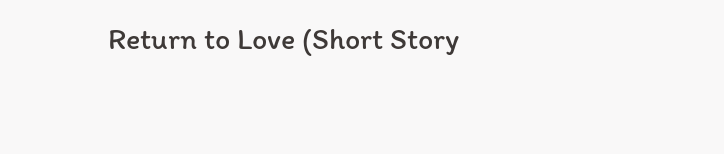Return to Love (Short Story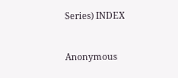Series) INDEX


Anonymous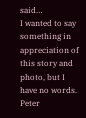said…
I wanted to say something in appreciation of this story and photo, but I have no words.
Peter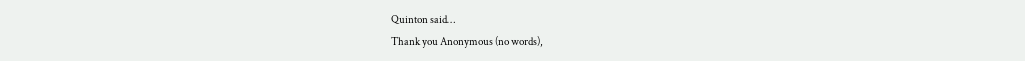Quinton said…
Thank you Anonymous (no words),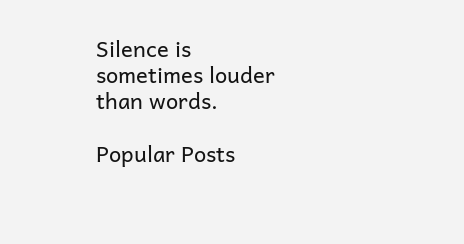Silence is sometimes louder than words.

Popular Posts